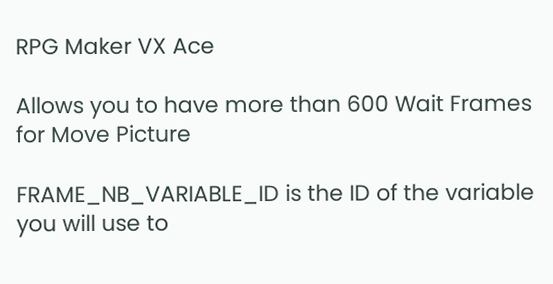RPG Maker VX Ace

Allows you to have more than 600 Wait Frames for Move Picture

FRAME_NB_VARIABLE_ID is the ID of the variable you will use to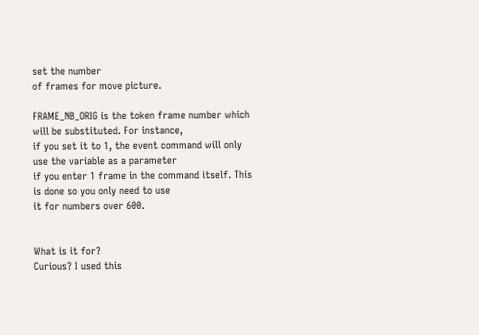set the number
of frames for move picture.

FRAME_NB_ORIG is the token frame number which will be substituted. For instance,
if you set it to 1, the event command will only use the variable as a parameter
if you enter 1 frame in the command itself. This is done so you only need to use
it for numbers over 600.


What is it for?
Curious? I used this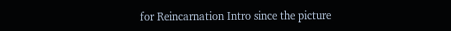for Reincarnation Intro since the picture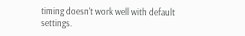timing doesn't work well with default settings.